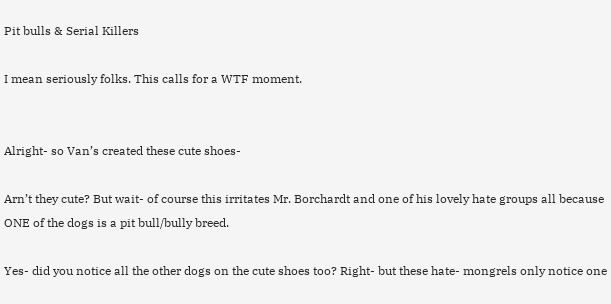Pit bulls & Serial Killers

I mean seriously folks. This calls for a WTF moment.


Alright- so Van’s created these cute shoes-

Arn’t they cute? But wait- of course this irritates Mr. Borchardt and one of his lovely hate groups all because ONE of the dogs is a pit bull/bully breed.

Yes- did you notice all the other dogs on the cute shoes too? Right- but these hate- mongrels only notice one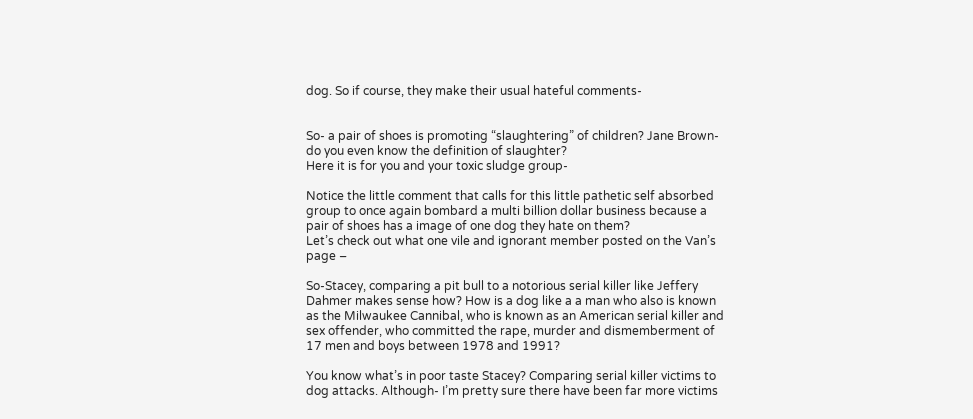dog. So if course, they make their usual hateful comments-


So- a pair of shoes is promoting “slaughtering” of children? Jane Brown- do you even know the definition of slaughter?
Here it is for you and your toxic sludge group-

Notice the little comment that calls for this little pathetic self absorbed group to once again bombard a multi billion dollar business because a pair of shoes has a image of one dog they hate on them?
Let’s check out what one vile and ignorant member posted on the Van’s page –

So-Stacey, comparing a pit bull to a notorious serial killer like Jeffery Dahmer makes sense how? How is a dog like a a man who also is known as the Milwaukee Cannibal, who is known as an American serial killer and sex offender, who committed the rape, murder and dismemberment of 17 men and boys between 1978 and 1991?

You know what’s in poor taste Stacey? Comparing serial killer victims to dog attacks. Although- I’m pretty sure there have been far more victims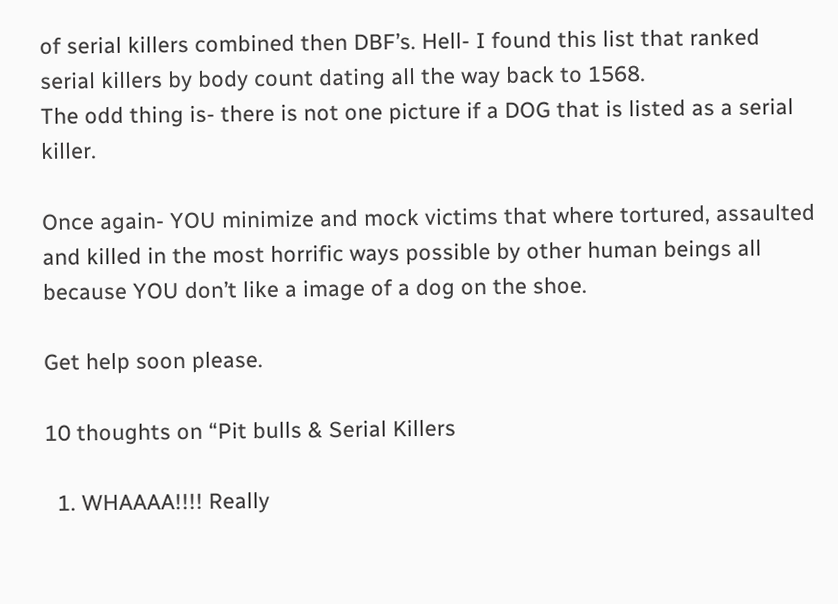of serial killers combined then DBF’s. Hell- I found this list that ranked serial killers by body count dating all the way back to 1568.
The odd thing is- there is not one picture if a DOG that is listed as a serial killer.

Once again- YOU minimize and mock victims that where tortured, assaulted and killed in the most horrific ways possible by other human beings all because YOU don’t like a image of a dog on the shoe.

Get help soon please.

10 thoughts on “Pit bulls & Serial Killers

  1. WHAAAA!!!! Really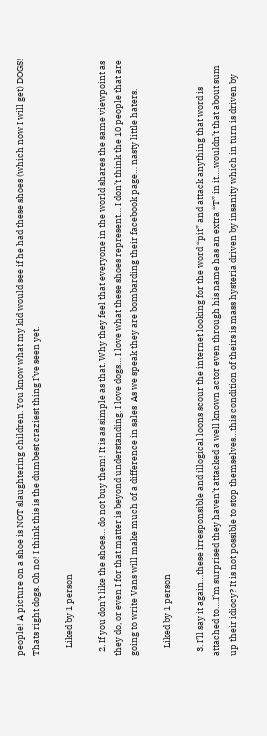people! A picture on a shoe is NOT slaughtering children. You know what my kid would see if he had these shoes (which now I will get) DOGS! Thats right dogs. Oh no! I think this is the dumbest craziest thing I’ve seen yet.

    Liked by 1 person

  2. If you don’t like the shoes… do not buy them! It is as simple as that. Why they feel that everyone in the world shares the same viewpoint as they do, or even I for that matter is beyond understanding. I love dogs… I love what these shoes represent… I don’t think the 10 people that are going to write Vans will make much of a difference in sales  As we speak they are bombarding their facebook page… nasty little haters.

    Liked by 1 person

  3. I’ll say it again…these irresponsible and illogical loons scour the internet looking for the word “pit” and attack anything that word is attached to….I’m surprised they haven’t attacked a well known actor even through his name has an extra “T” in it….wouldn’t that about sum up their idiocy? It is not possible to stop themselves…this condition of theirs is mass hysteria driven by insanity which in turn is driven by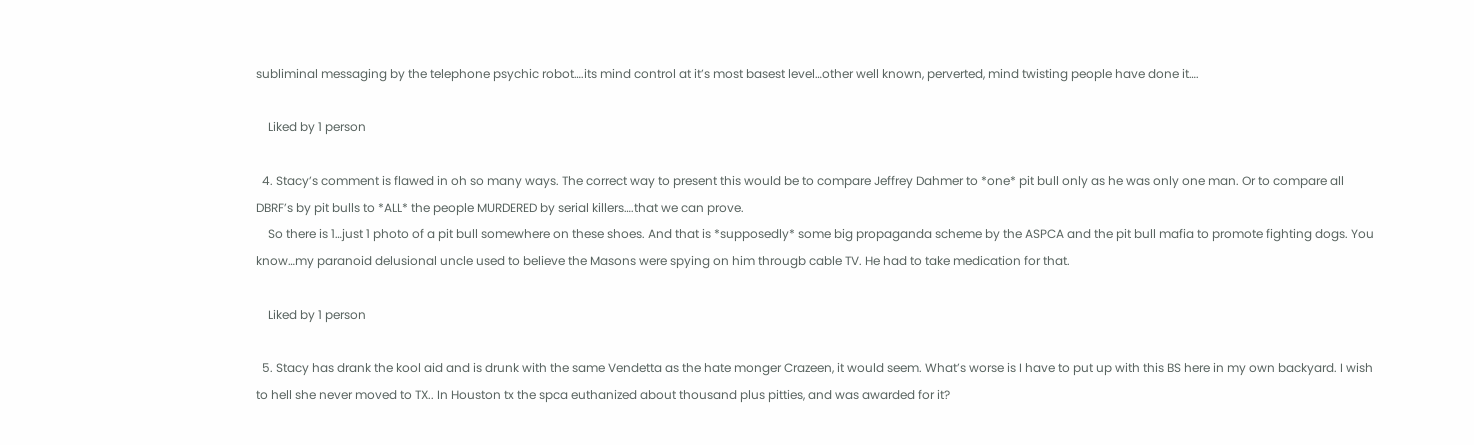subliminal messaging by the telephone psychic robot….its mind control at it’s most basest level…other well known, perverted, mind twisting people have done it….

    Liked by 1 person

  4. Stacy’s comment is flawed in oh so many ways. The correct way to present this would be to compare Jeffrey Dahmer to *one* pit bull only as he was only one man. Or to compare all DBRF’s by pit bulls to *ALL* the people MURDERED by serial killers….that we can prove.
    So there is 1…just 1 photo of a pit bull somewhere on these shoes. And that is *supposedly* some big propaganda scheme by the ASPCA and the pit bull mafia to promote fighting dogs. You know…my paranoid delusional uncle used to believe the Masons were spying on him througb cable TV. He had to take medication for that.

    Liked by 1 person

  5. Stacy has drank the kool aid and is drunk with the same Vendetta as the hate monger Crazeen, it would seem. What’s worse is I have to put up with this BS here in my own backyard. I wish to hell she never moved to TX.. In Houston tx the spca euthanized about thousand plus pitties, and was awarded for it?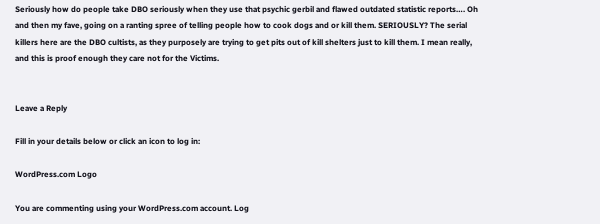Seriously how do people take DBO seriously when they use that psychic gerbil and flawed outdated statistic reports…. Oh and then my fave, going on a ranting spree of telling people how to cook dogs and or kill them. SERIOUSLY? The serial killers here are the DBO cultists, as they purposely are trying to get pits out of kill shelters just to kill them. I mean really, and this is proof enough they care not for the Victims.


Leave a Reply

Fill in your details below or click an icon to log in:

WordPress.com Logo

You are commenting using your WordPress.com account. Log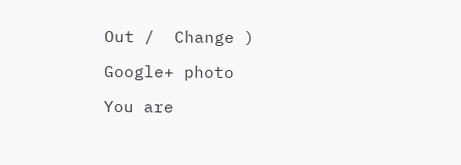Out /  Change )

Google+ photo

You are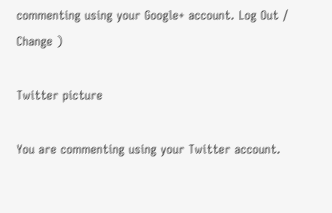commenting using your Google+ account. Log Out /  Change )

Twitter picture

You are commenting using your Twitter account.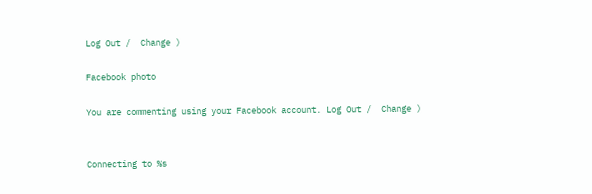Log Out /  Change )

Facebook photo

You are commenting using your Facebook account. Log Out /  Change )


Connecting to %s